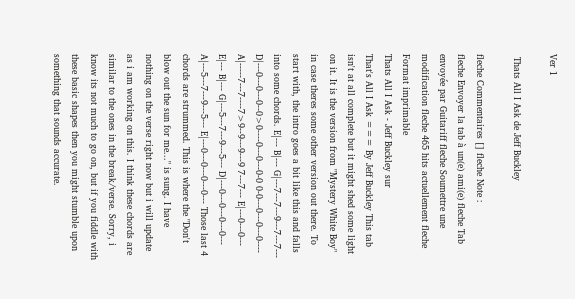Ver 1

 Thats All I Ask de Jeff Buckley

fleche Commentaires [] fleche Note :
fleche Envoyer la tab à un(e) ami(e) fleche Tab envoyée par Guitariff fleche Soumettre une modification fleche 465 hits actuellement fleche Format imprimable
Thats All I Ask - Jeff Buckley sur
That's All I Ask === By Jeff Buckley This tab isn't at all complete but it might shed some light on it. It is the version from "Mystery White Boy" in case theres some other version out there. To start with, the intro goes a bit like this and falls into some chords. E|--- B|--- G|---7---7---9---7---7--- D|---0---0---0--0>0----0---0---0-0 0-0---0---0---0---- A|-----7---7----7>9--9---9---9 7---7--- E|---0---0--- E|--- B|--- G|---5---7---9---5--- D|---0---0---0---0--- A|---5---7---9---5--- E|---0---0---0---0--- Those last 4 chords are strummed. This is where the "Don't blow out the sun for me..." is sung. I have nothing on the verse right now but i will update as i am working on this. I think these chords are similar to the ones in the break/verse. Sorry, i know its not much to go on, but if you fiddle with these basic shapes then you might stumble upon something that sounds accurate.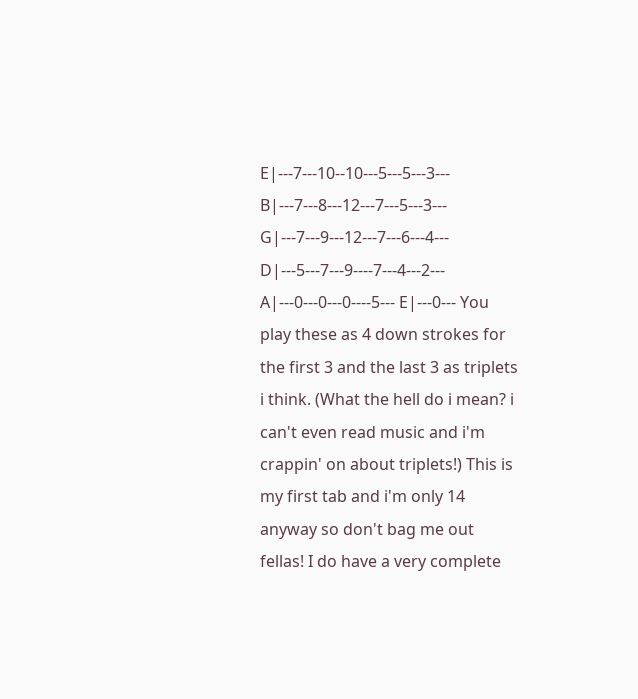E|---7---10--10---5---5---3--- B|---7---8---12---7---5---3--- G|---7---9---12---7---6---4--- D|---5---7---9----7---4---2--- A|---0---0---0----5--- E|---0--- You play these as 4 down strokes for the first 3 and the last 3 as triplets i think. (What the hell do i mean? i can't even read music and i'm crappin' on about triplets!) This is my first tab and i'm only 14 anyway so don't bag me out fellas! I do have a very complete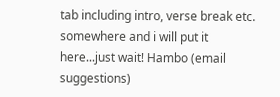tab including intro, verse break etc. somewhere and i will put it here...just wait! Hambo (email suggestions)